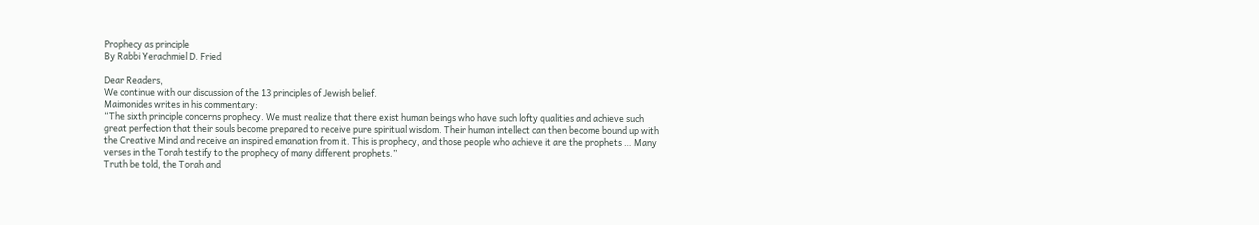Prophecy as principle
By Rabbi Yerachmiel D. Fried

Dear Readers,
We continue with our discussion of the 13 principles of Jewish belief.
Maimonides writes in his commentary:
“The sixth principle concerns prophecy. We must realize that there exist human beings who have such lofty qualities and achieve such great perfection that their souls become prepared to receive pure spiritual wisdom. Their human intellect can then become bound up with the Creative Mind and receive an inspired emanation from it. This is prophecy, and those people who achieve it are the prophets … Many verses in the Torah testify to the prophecy of many different prophets.”
Truth be told, the Torah and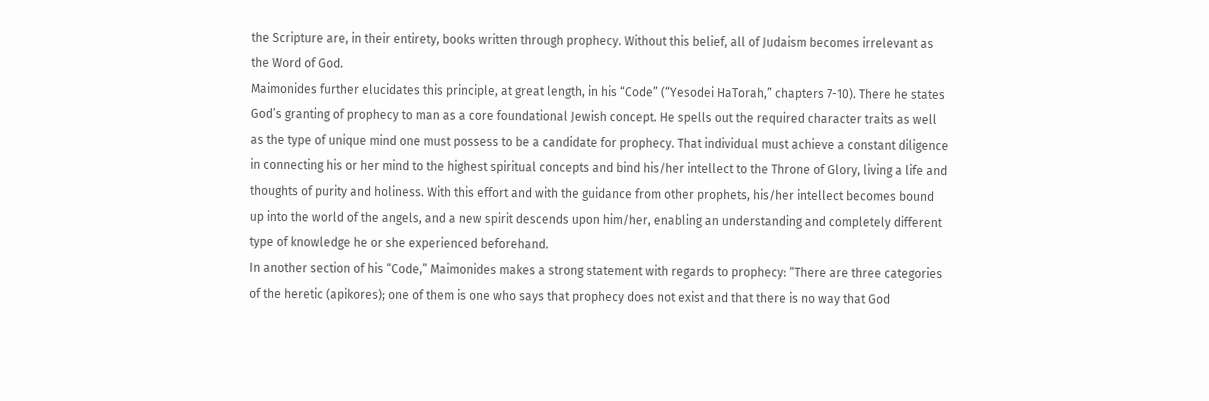the Scripture are, in their entirety, books written through prophecy. Without this belief, all of Judaism becomes irrelevant as the Word of God.
Maimonides further elucidates this principle, at great length, in his “Code” (“Yesodei HaTorah,” chapters 7-10). There he states God’s granting of prophecy to man as a core foundational Jewish concept. He spells out the required character traits as well as the type of unique mind one must possess to be a candidate for prophecy. That individual must achieve a constant diligence in connecting his or her mind to the highest spiritual concepts and bind his/her intellect to the Throne of Glory, living a life and thoughts of purity and holiness. With this effort and with the guidance from other prophets, his/her intellect becomes bound up into the world of the angels, and a new spirit descends upon him/her, enabling an understanding and completely different type of knowledge he or she experienced beforehand.
In another section of his “Code,” Maimonides makes a strong statement with regards to prophecy: “There are three categories of the heretic (apikores); one of them is one who says that prophecy does not exist and that there is no way that God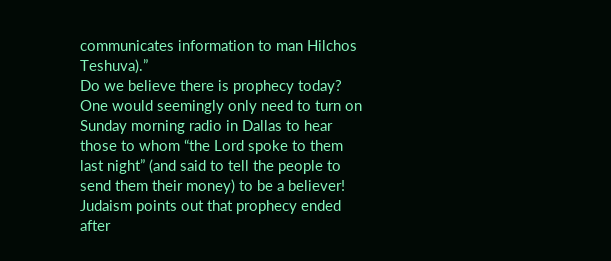communicates information to man Hilchos Teshuva).”
Do we believe there is prophecy today? One would seemingly only need to turn on Sunday morning radio in Dallas to hear those to whom “the Lord spoke to them last night” (and said to tell the people to send them their money) to be a believer!
Judaism points out that prophecy ended after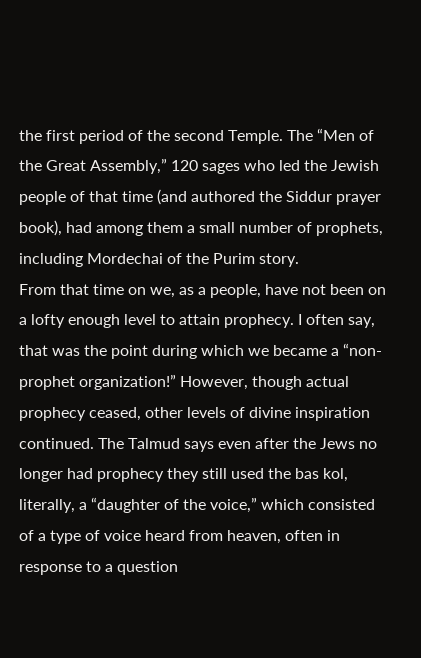the first period of the second Temple. The “Men of the Great Assembly,” 120 sages who led the Jewish people of that time (and authored the Siddur prayer book), had among them a small number of prophets, including Mordechai of the Purim story.
From that time on we, as a people, have not been on a lofty enough level to attain prophecy. I often say, that was the point during which we became a “non-prophet organization!” However, though actual prophecy ceased, other levels of divine inspiration continued. The Talmud says even after the Jews no longer had prophecy they still used the bas kol, literally, a “daughter of the voice,” which consisted of a type of voice heard from heaven, often in response to a question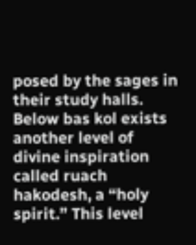posed by the sages in their study halls. Below bas kol exists another level of divine inspiration called ruach hakodesh, a “holy spirit.” This level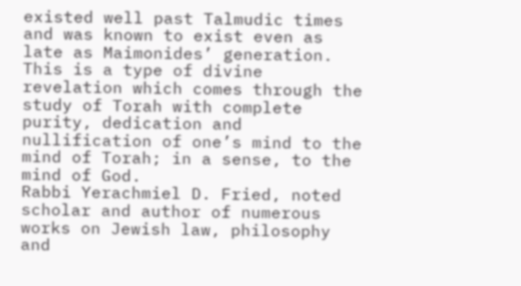existed well past Talmudic times and was known to exist even as late as Maimonides’ generation. This is a type of divine revelation which comes through the study of Torah with complete purity, dedication and nullification of one’s mind to the mind of Torah; in a sense, to the mind of God.
Rabbi Yerachmiel D. Fried, noted scholar and author of numerous works on Jewish law, philosophy and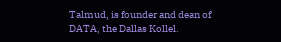Talmud, is founder and dean of DATA, the Dallas Kollel.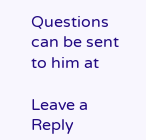Questions can be sent to him at

Leave a Reply